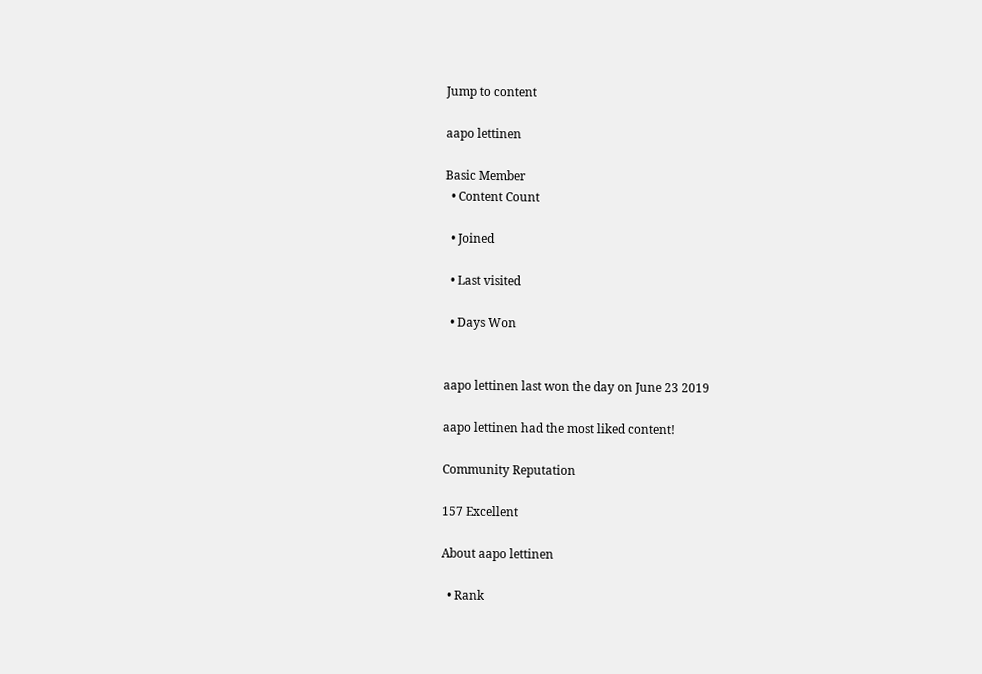Jump to content

aapo lettinen

Basic Member
  • Content Count

  • Joined

  • Last visited

  • Days Won


aapo lettinen last won the day on June 23 2019

aapo lettinen had the most liked content!

Community Reputation

157 Excellent

About aapo lettinen

  • Rank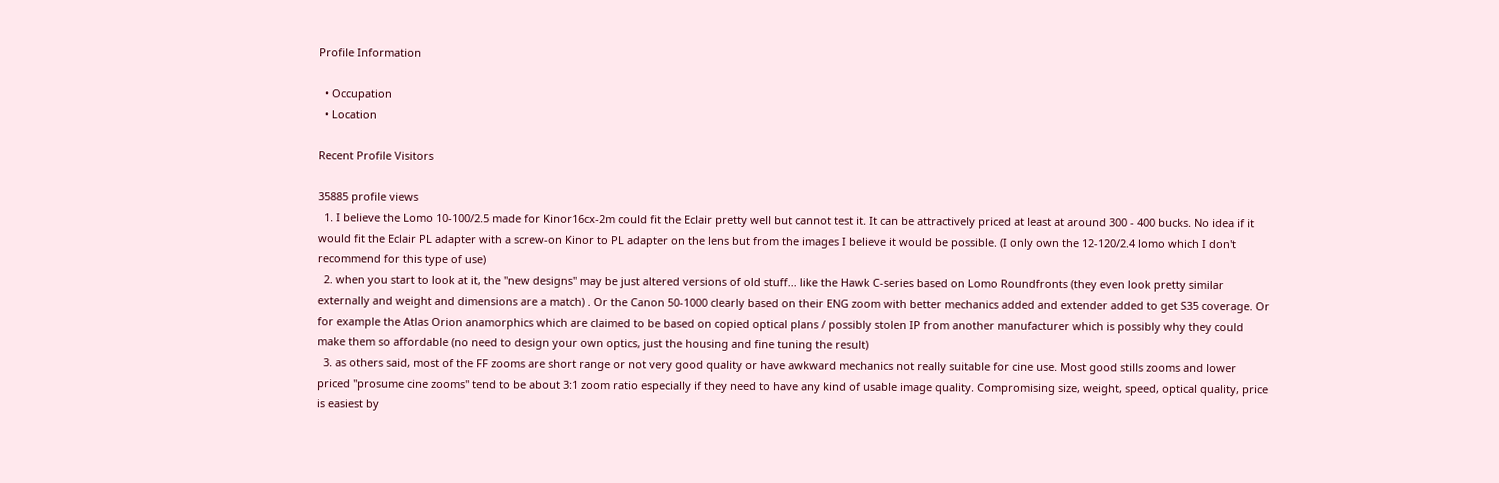Profile Information

  • Occupation
  • Location

Recent Profile Visitors

35885 profile views
  1. I believe the Lomo 10-100/2.5 made for Kinor16cx-2m could fit the Eclair pretty well but cannot test it. It can be attractively priced at least at around 300 - 400 bucks. No idea if it would fit the Eclair PL adapter with a screw-on Kinor to PL adapter on the lens but from the images I believe it would be possible. (I only own the 12-120/2.4 lomo which I don't recommend for this type of use)
  2. when you start to look at it, the "new designs" may be just altered versions of old stuff... like the Hawk C-series based on Lomo Roundfronts (they even look pretty similar externally and weight and dimensions are a match) . Or the Canon 50-1000 clearly based on their ENG zoom with better mechanics added and extender added to get S35 coverage. Or for example the Atlas Orion anamorphics which are claimed to be based on copied optical plans / possibly stolen IP from another manufacturer which is possibly why they could make them so affordable (no need to design your own optics, just the housing and fine tuning the result)
  3. as others said, most of the FF zooms are short range or not very good quality or have awkward mechanics not really suitable for cine use. Most good stills zooms and lower priced "prosume cine zooms" tend to be about 3:1 zoom ratio especially if they need to have any kind of usable image quality. Compromising size, weight, speed, optical quality, price is easiest by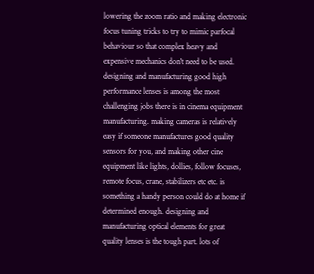lowering the zoom ratio and making electronic focus tuning tricks to try to mimic parfocal behaviour so that complex heavy and expensive mechanics don't need to be used. designing and manufacturing good high performance lenses is among the most challenging jobs there is in cinema equipment manufacturing. making cameras is relatively easy if someone manufactures good quality sensors for you, and making other cine equipment like lights, dollies, follow focuses, remote focus, crane, stabilizers etc etc. is something a handy person could do at home if determined enough. designing and manufacturing optical elements for great quality lenses is the tough part. lots of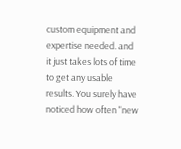custom equipment and expertise needed. and it just takes lots of time to get any usable results. You surely have noticed how often "new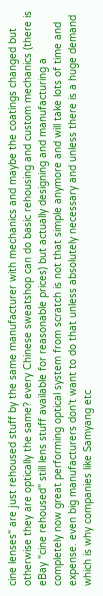cine lenses" are just rehoused stuff by the same manufacturer with mechanics and maybe the coatings changed but otherwise they are optically the same? every Chinese sweatshop can do basic rehousing and custom mechanics (there is eBay "cine rehoused" still lens stuff available for reasonable prices) but actually designing and manufacturing a completely now great performing optical system from scratch is not that simple anymore and will take lots of time and expense. even big manufacturers don't want to do that unless absolutely necessary and unless there is a huge demand which is why companies like Samyang etc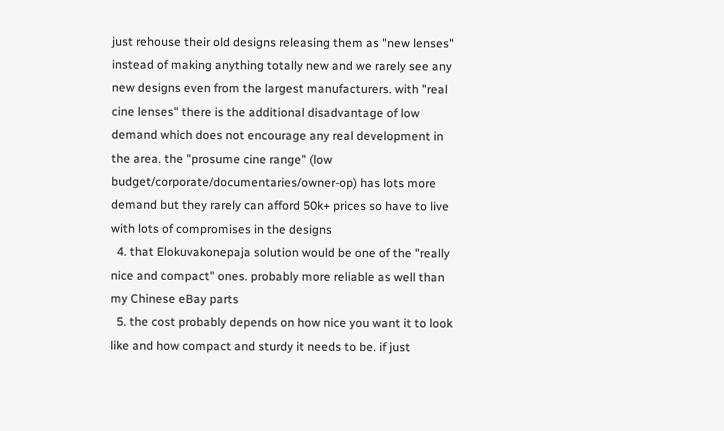just rehouse their old designs releasing them as "new lenses" instead of making anything totally new and we rarely see any new designs even from the largest manufacturers. with "real cine lenses" there is the additional disadvantage of low demand which does not encourage any real development in the area. the "prosume cine range" (low budget/corporate/documentaries/owner-op) has lots more demand but they rarely can afford 50k+ prices so have to live with lots of compromises in the designs
  4. that Elokuvakonepaja solution would be one of the "really nice and compact" ones. probably more reliable as well than my Chinese eBay parts
  5. the cost probably depends on how nice you want it to look like and how compact and sturdy it needs to be. if just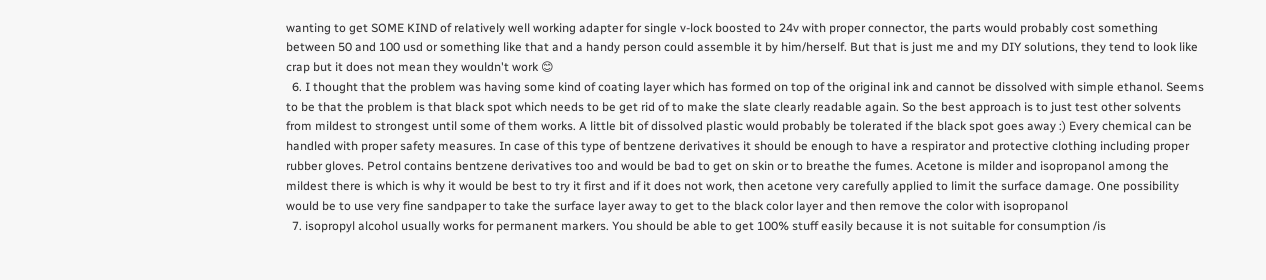wanting to get SOME KIND of relatively well working adapter for single v-lock boosted to 24v with proper connector, the parts would probably cost something between 50 and 100 usd or something like that and a handy person could assemble it by him/herself. But that is just me and my DIY solutions, they tend to look like crap but it does not mean they wouldn't work 😊
  6. I thought that the problem was having some kind of coating layer which has formed on top of the original ink and cannot be dissolved with simple ethanol. Seems to be that the problem is that black spot which needs to be get rid of to make the slate clearly readable again. So the best approach is to just test other solvents from mildest to strongest until some of them works. A little bit of dissolved plastic would probably be tolerated if the black spot goes away :) Every chemical can be handled with proper safety measures. In case of this type of bentzene derivatives it should be enough to have a respirator and protective clothing including proper rubber gloves. Petrol contains bentzene derivatives too and would be bad to get on skin or to breathe the fumes. Acetone is milder and isopropanol among the mildest there is which is why it would be best to try it first and if it does not work, then acetone very carefully applied to limit the surface damage. One possibility would be to use very fine sandpaper to take the surface layer away to get to the black color layer and then remove the color with isopropanol
  7. isopropyl alcohol usually works for permanent markers. You should be able to get 100% stuff easily because it is not suitable for consumption /is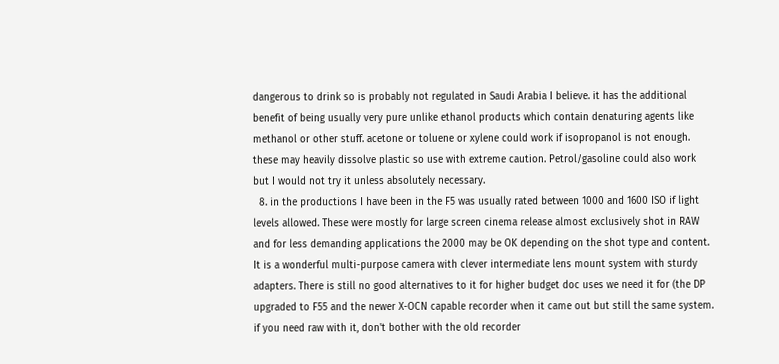dangerous to drink so is probably not regulated in Saudi Arabia I believe. it has the additional benefit of being usually very pure unlike ethanol products which contain denaturing agents like methanol or other stuff. acetone or toluene or xylene could work if isopropanol is not enough. these may heavily dissolve plastic so use with extreme caution. Petrol/gasoline could also work but I would not try it unless absolutely necessary.
  8. in the productions I have been in the F5 was usually rated between 1000 and 1600 ISO if light levels allowed. These were mostly for large screen cinema release almost exclusively shot in RAW and for less demanding applications the 2000 may be OK depending on the shot type and content. It is a wonderful multi-purpose camera with clever intermediate lens mount system with sturdy adapters. There is still no good alternatives to it for higher budget doc uses we need it for (the DP upgraded to F55 and the newer X-OCN capable recorder when it came out but still the same system. if you need raw with it, don't bother with the old recorder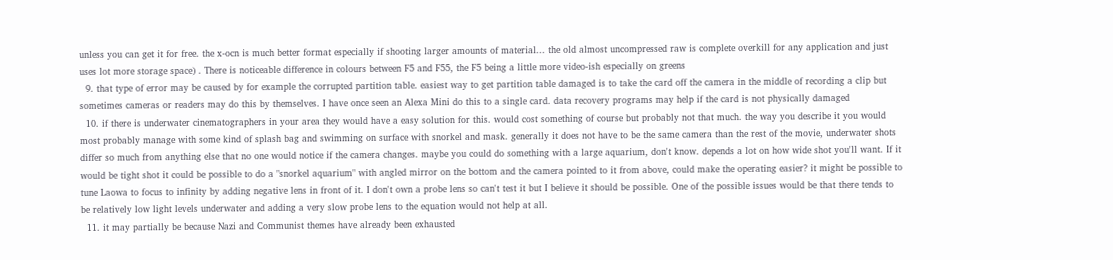unless you can get it for free. the x-ocn is much better format especially if shooting larger amounts of material... the old almost uncompressed raw is complete overkill for any application and just uses lot more storage space) . There is noticeable difference in colours between F5 and F55, the F5 being a little more video-ish especially on greens
  9. that type of error may be caused by for example the corrupted partition table. easiest way to get partition table damaged is to take the card off the camera in the middle of recording a clip but sometimes cameras or readers may do this by themselves. I have once seen an Alexa Mini do this to a single card. data recovery programs may help if the card is not physically damaged
  10. if there is underwater cinematographers in your area they would have a easy solution for this. would cost something of course but probably not that much. the way you describe it you would most probably manage with some kind of splash bag and swimming on surface with snorkel and mask. generally it does not have to be the same camera than the rest of the movie, underwater shots differ so much from anything else that no one would notice if the camera changes. maybe you could do something with a large aquarium, don't know. depends a lot on how wide shot you'll want. If it would be tight shot it could be possible to do a "snorkel aquarium" with angled mirror on the bottom and the camera pointed to it from above, could make the operating easier? it might be possible to tune Laowa to focus to infinity by adding negative lens in front of it. I don't own a probe lens so can't test it but I believe it should be possible. One of the possible issues would be that there tends to be relatively low light levels underwater and adding a very slow probe lens to the equation would not help at all.
  11. it may partially be because Nazi and Communist themes have already been exhausted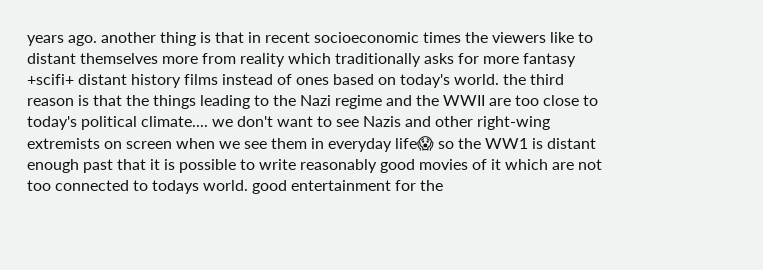years ago. another thing is that in recent socioeconomic times the viewers like to distant themselves more from reality which traditionally asks for more fantasy +scifi+ distant history films instead of ones based on today's world. the third reason is that the things leading to the Nazi regime and the WWII are too close to today's political climate.... we don't want to see Nazis and other right-wing extremists on screen when we see them in everyday life😱 so the WW1 is distant enough past that it is possible to write reasonably good movies of it which are not too connected to todays world. good entertainment for the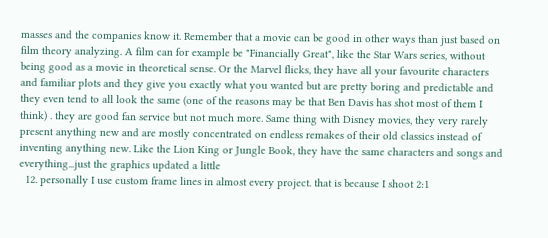masses and the companies know it. Remember that a movie can be good in other ways than just based on film theory analyzing. A film can for example be "Financially Great", like the Star Wars series, without being good as a movie in theoretical sense. Or the Marvel flicks, they have all your favourite characters and familiar plots and they give you exactly what you wanted but are pretty boring and predictable and they even tend to all look the same (one of the reasons may be that Ben Davis has shot most of them I think) . they are good fan service but not much more. Same thing with Disney movies, they very rarely present anything new and are mostly concentrated on endless remakes of their old classics instead of inventing anything new. Like the Lion King or Jungle Book, they have the same characters and songs and everything...just the graphics updated a little
  12. personally I use custom frame lines in almost every project. that is because I shoot 2:1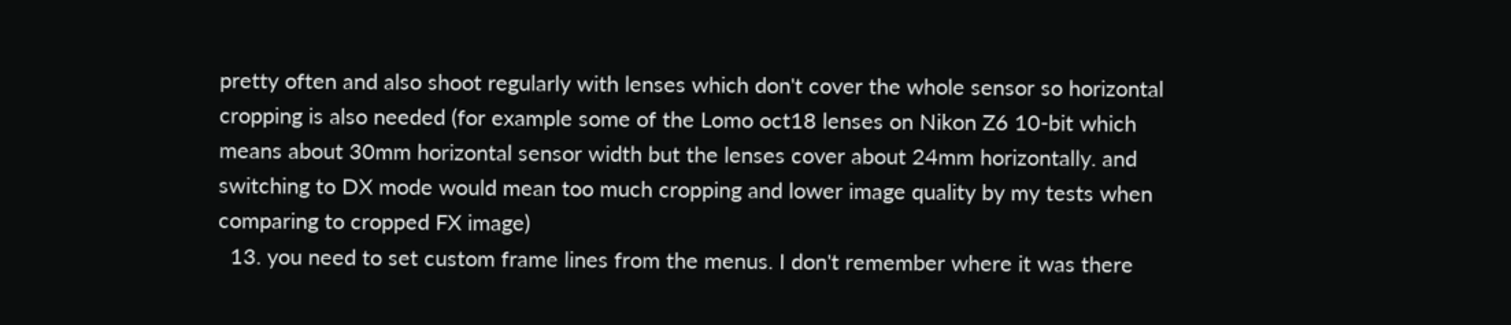pretty often and also shoot regularly with lenses which don't cover the whole sensor so horizontal cropping is also needed (for example some of the Lomo oct18 lenses on Nikon Z6 10-bit which means about 30mm horizontal sensor width but the lenses cover about 24mm horizontally. and switching to DX mode would mean too much cropping and lower image quality by my tests when comparing to cropped FX image)
  13. you need to set custom frame lines from the menus. I don't remember where it was there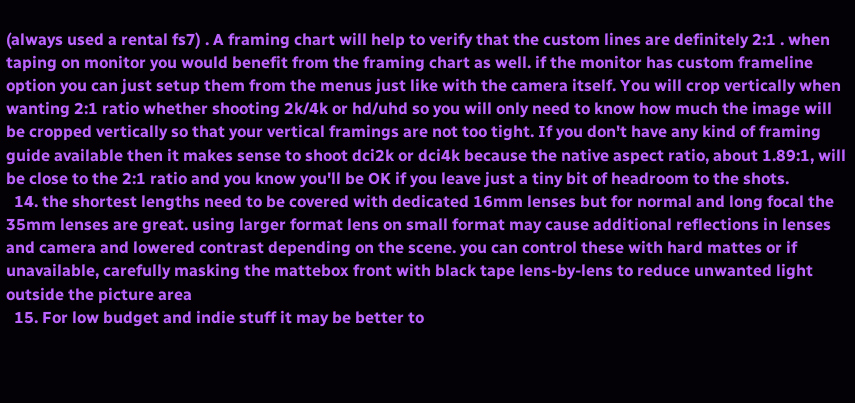(always used a rental fs7) . A framing chart will help to verify that the custom lines are definitely 2:1 . when taping on monitor you would benefit from the framing chart as well. if the monitor has custom frameline option you can just setup them from the menus just like with the camera itself. You will crop vertically when wanting 2:1 ratio whether shooting 2k/4k or hd/uhd so you will only need to know how much the image will be cropped vertically so that your vertical framings are not too tight. If you don't have any kind of framing guide available then it makes sense to shoot dci2k or dci4k because the native aspect ratio, about 1.89:1, will be close to the 2:1 ratio and you know you'll be OK if you leave just a tiny bit of headroom to the shots.
  14. the shortest lengths need to be covered with dedicated 16mm lenses but for normal and long focal the 35mm lenses are great. using larger format lens on small format may cause additional reflections in lenses and camera and lowered contrast depending on the scene. you can control these with hard mattes or if unavailable, carefully masking the mattebox front with black tape lens-by-lens to reduce unwanted light outside the picture area
  15. For low budget and indie stuff it may be better to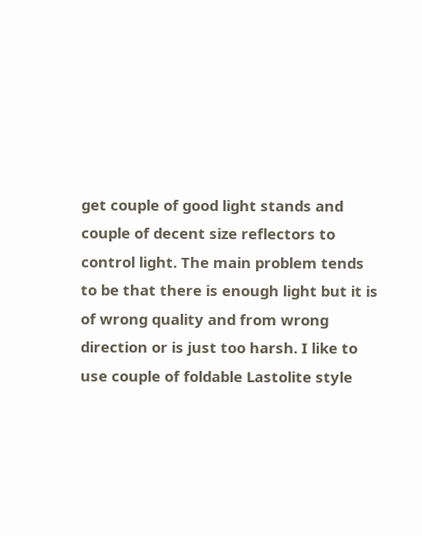get couple of good light stands and couple of decent size reflectors to control light. The main problem tends to be that there is enough light but it is of wrong quality and from wrong direction or is just too harsh. I like to use couple of foldable Lastolite style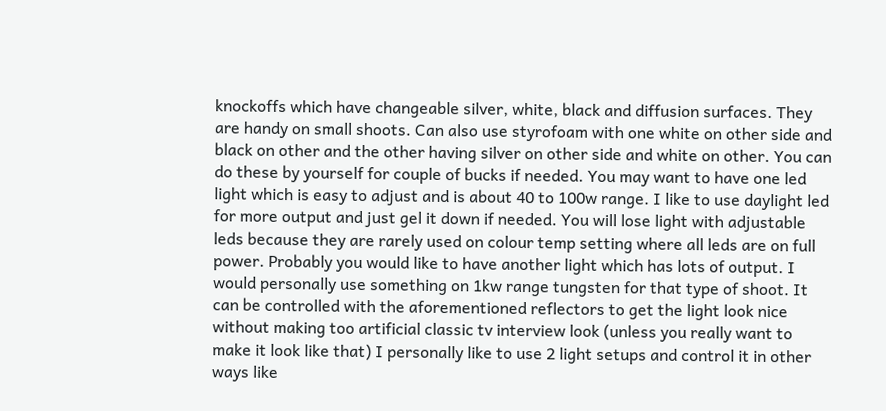knockoffs which have changeable silver, white, black and diffusion surfaces. They are handy on small shoots. Can also use styrofoam with one white on other side and black on other and the other having silver on other side and white on other. You can do these by yourself for couple of bucks if needed. You may want to have one led light which is easy to adjust and is about 40 to 100w range. I like to use daylight led for more output and just gel it down if needed. You will lose light with adjustable leds because they are rarely used on colour temp setting where all leds are on full power. Probably you would like to have another light which has lots of output. I would personally use something on 1kw range tungsten for that type of shoot. It can be controlled with the aforementioned reflectors to get the light look nice without making too artificial classic tv interview look (unless you really want to make it look like that) I personally like to use 2 light setups and control it in other ways like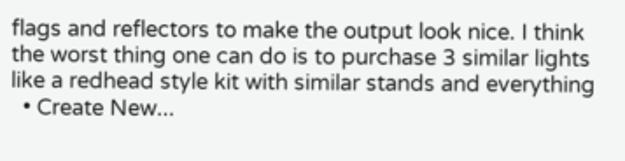flags and reflectors to make the output look nice. I think the worst thing one can do is to purchase 3 similar lights like a redhead style kit with similar stands and everything
  • Create New...